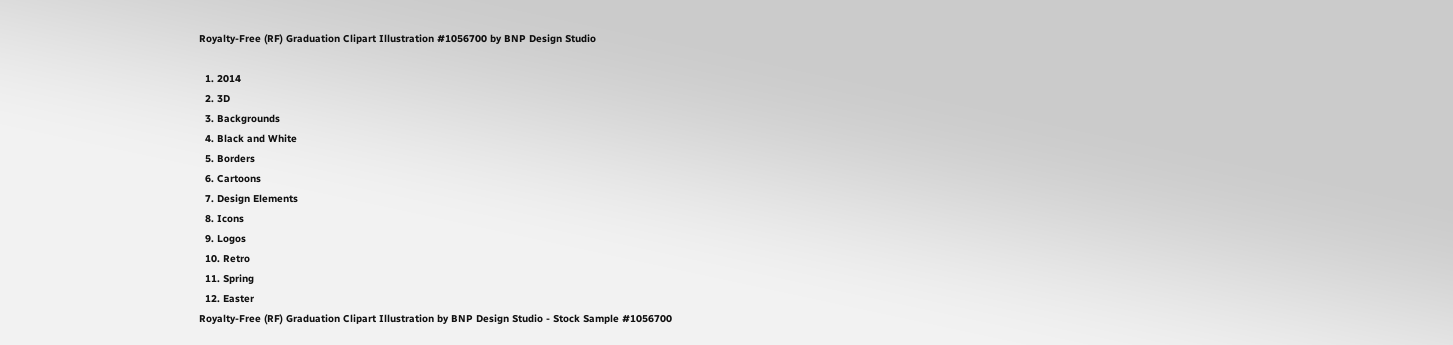Royalty-Free (RF) Graduation Clipart Illustration #1056700 by BNP Design Studio

  1. 2014
  2. 3D
  3. Backgrounds
  4. Black and White
  5. Borders
  6. Cartoons
  7. Design Elements
  8. Icons
  9. Logos
  10. Retro
  11. Spring
  12. Easter
Royalty-Free (RF) Graduation Clipart Illustration by BNP Design Studio - Stock Sample #1056700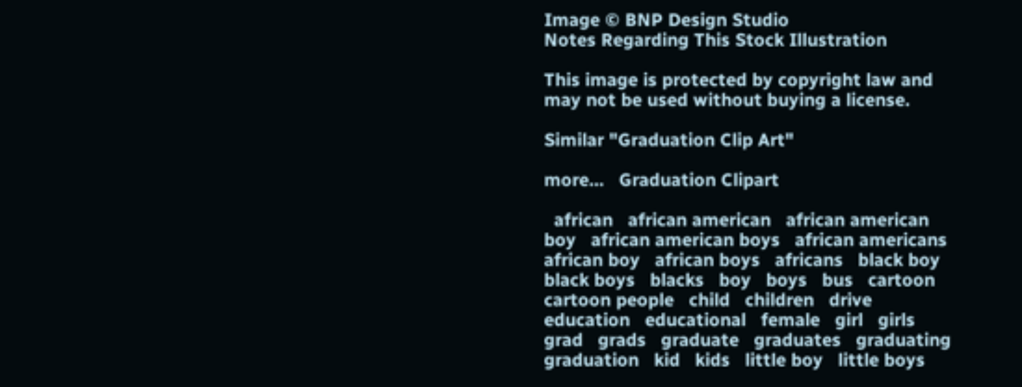Image © BNP Design Studio
Notes Regarding This Stock Illustration

This image is protected by copyright law and may not be used without buying a license.

Similar "Graduation Clip Art"

more...   Graduation Clipart

  african   african american   african american boy   african american boys   african americans   african boy   african boys   africans   black boy   black boys   blacks   boy   boys   bus   cartoon   cartoon people   child   children   drive   education   educational   female   girl   girls   grad   grads   graduate   graduates   graduating   graduation   kid   kids   little boy   little boys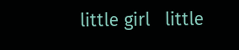little girl   little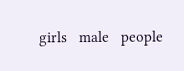girls   male   people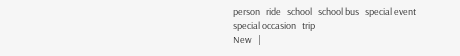person   ride   school   school bus   special event   special occasion   trip
New   |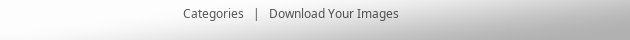Categories   |   Download Your Images